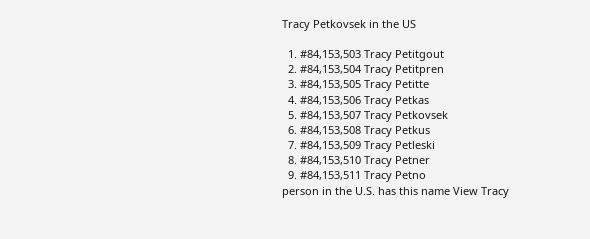Tracy Petkovsek in the US

  1. #84,153,503 Tracy Petitgout
  2. #84,153,504 Tracy Petitpren
  3. #84,153,505 Tracy Petitte
  4. #84,153,506 Tracy Petkas
  5. #84,153,507 Tracy Petkovsek
  6. #84,153,508 Tracy Petkus
  7. #84,153,509 Tracy Petleski
  8. #84,153,510 Tracy Petner
  9. #84,153,511 Tracy Petno
person in the U.S. has this name View Tracy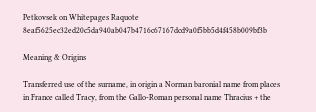Petkovsek on Whitepages Raquote 8eaf5625ec32ed20c5da940ab047b4716c67167dcd9a0f5bb5d4f458b009bf3b

Meaning & Origins

Transferred use of the surname, in origin a Norman baronial name from places in France called Tracy, from the Gallo-Roman personal name Thracius + the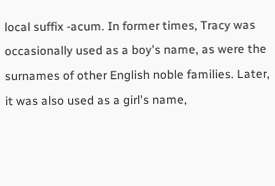local suffix -acum. In former times, Tracy was occasionally used as a boy's name, as were the surnames of other English noble families. Later, it was also used as a girl's name,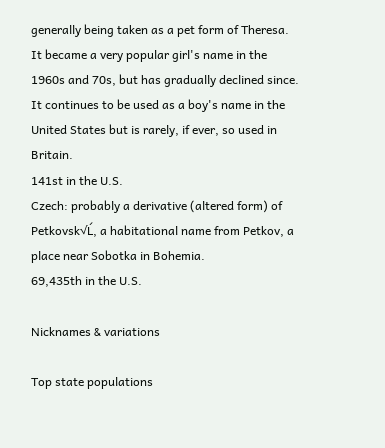generally being taken as a pet form of Theresa. It became a very popular girl's name in the 1960s and 70s, but has gradually declined since. It continues to be used as a boy's name in the United States but is rarely, if ever, so used in Britain.
141st in the U.S.
Czech: probably a derivative (altered form) of Petkovsk√Ĺ, a habitational name from Petkov, a place near Sobotka in Bohemia.
69,435th in the U.S.

Nicknames & variations

Top state populations